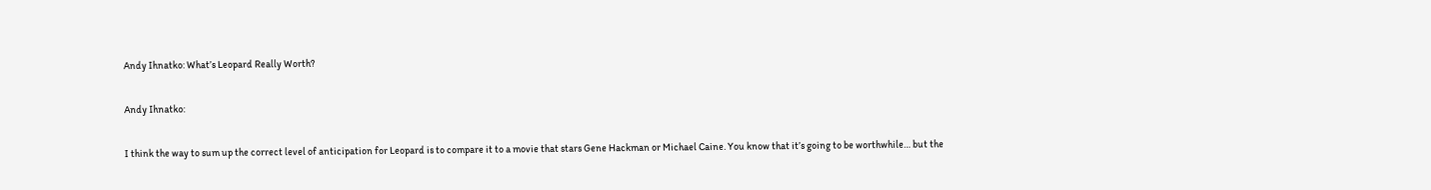Andy Ihnatko: What’s Leopard Really Worth?

Andy Ihnatko:

I think the way to sum up the correct level of anticipation for Leopard is to compare it to a movie that stars Gene Hackman or Michael Caine. You know that it’s going to be worthwhile… but the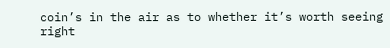coin’s in the air as to whether it’s worth seeing right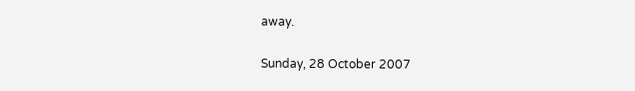away.

Sunday, 28 October 2007